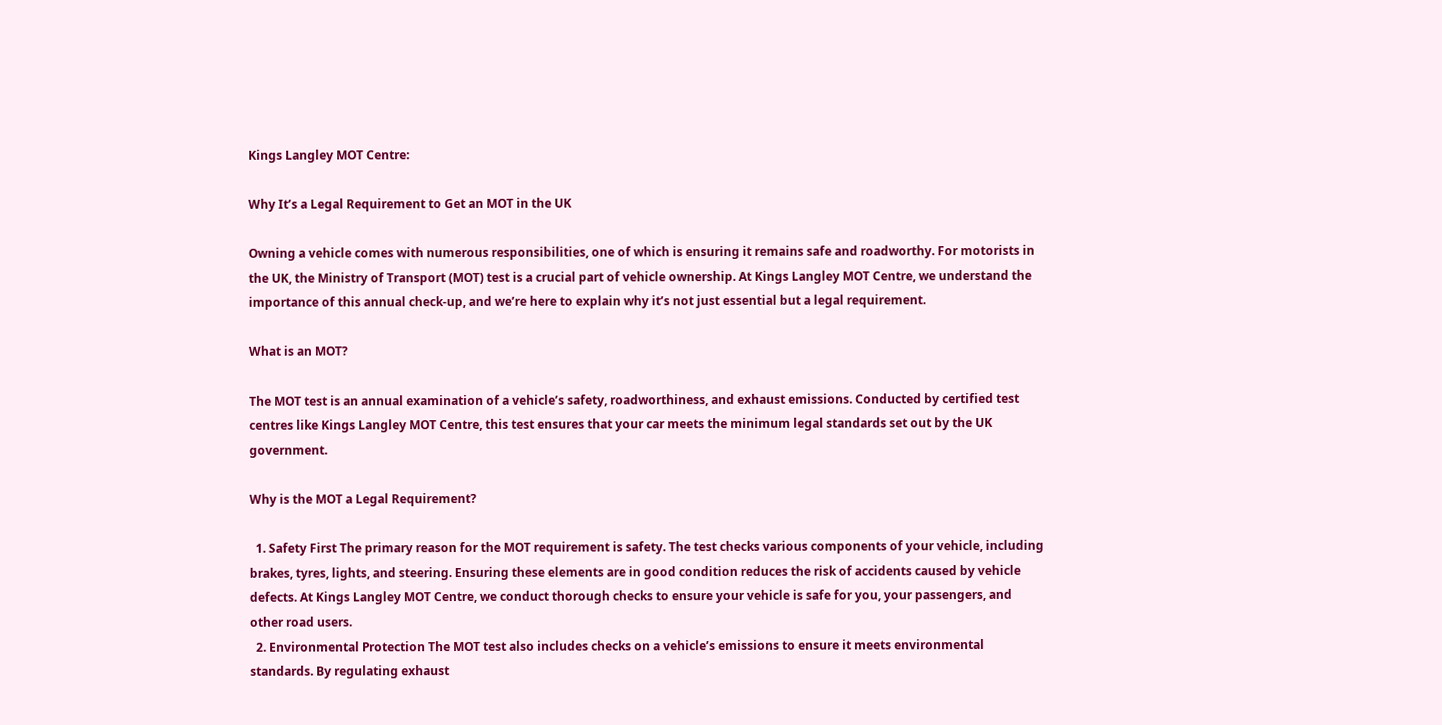Kings Langley MOT Centre:

Why It’s a Legal Requirement to Get an MOT in the UK

Owning a vehicle comes with numerous responsibilities, one of which is ensuring it remains safe and roadworthy. For motorists in the UK, the Ministry of Transport (MOT) test is a crucial part of vehicle ownership. At Kings Langley MOT Centre, we understand the importance of this annual check-up, and we’re here to explain why it’s not just essential but a legal requirement.

What is an MOT?

The MOT test is an annual examination of a vehicle’s safety, roadworthiness, and exhaust emissions. Conducted by certified test centres like Kings Langley MOT Centre, this test ensures that your car meets the minimum legal standards set out by the UK government.

Why is the MOT a Legal Requirement?

  1. Safety First The primary reason for the MOT requirement is safety. The test checks various components of your vehicle, including brakes, tyres, lights, and steering. Ensuring these elements are in good condition reduces the risk of accidents caused by vehicle defects. At Kings Langley MOT Centre, we conduct thorough checks to ensure your vehicle is safe for you, your passengers, and other road users.
  2. Environmental Protection The MOT test also includes checks on a vehicle’s emissions to ensure it meets environmental standards. By regulating exhaust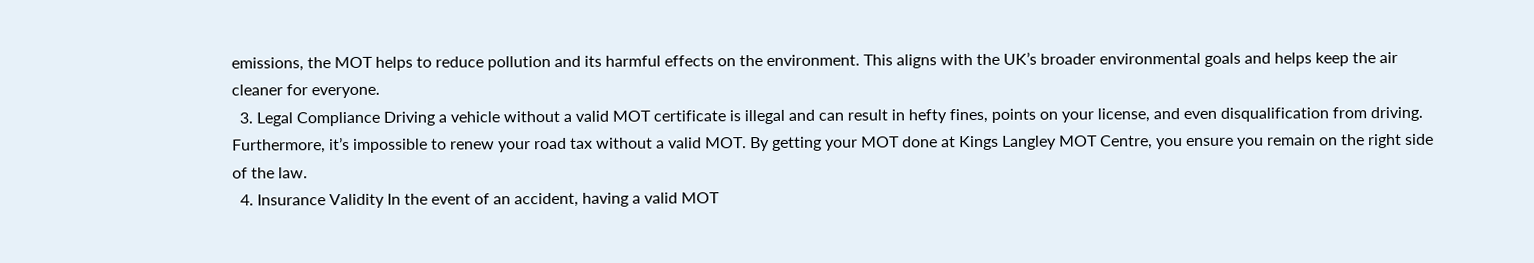emissions, the MOT helps to reduce pollution and its harmful effects on the environment. This aligns with the UK’s broader environmental goals and helps keep the air cleaner for everyone.
  3. Legal Compliance Driving a vehicle without a valid MOT certificate is illegal and can result in hefty fines, points on your license, and even disqualification from driving. Furthermore, it’s impossible to renew your road tax without a valid MOT. By getting your MOT done at Kings Langley MOT Centre, you ensure you remain on the right side of the law.
  4. Insurance Validity In the event of an accident, having a valid MOT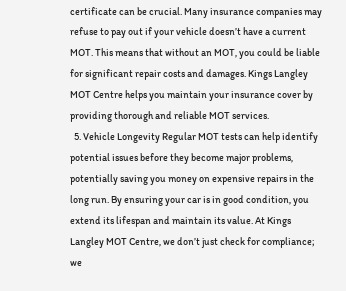certificate can be crucial. Many insurance companies may refuse to pay out if your vehicle doesn’t have a current MOT. This means that without an MOT, you could be liable for significant repair costs and damages. Kings Langley MOT Centre helps you maintain your insurance cover by providing thorough and reliable MOT services.
  5. Vehicle Longevity Regular MOT tests can help identify potential issues before they become major problems, potentially saving you money on expensive repairs in the long run. By ensuring your car is in good condition, you extend its lifespan and maintain its value. At Kings Langley MOT Centre, we don’t just check for compliance; we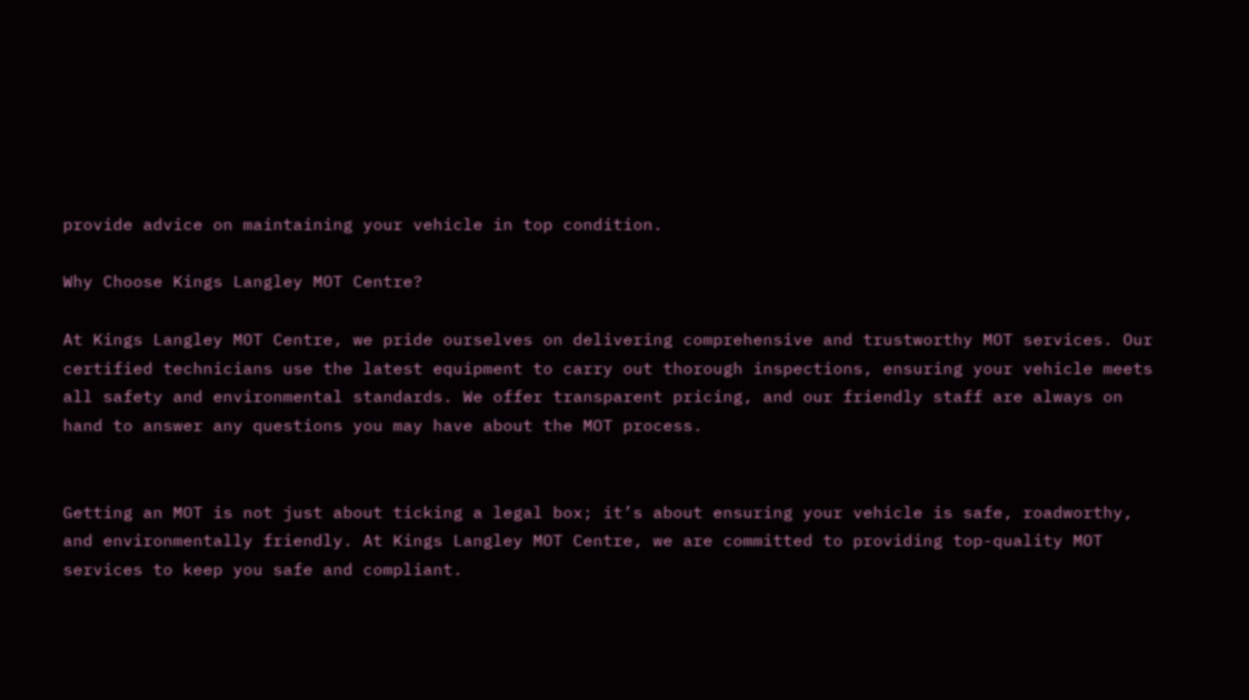provide advice on maintaining your vehicle in top condition.

Why Choose Kings Langley MOT Centre?

At Kings Langley MOT Centre, we pride ourselves on delivering comprehensive and trustworthy MOT services. Our certified technicians use the latest equipment to carry out thorough inspections, ensuring your vehicle meets all safety and environmental standards. We offer transparent pricing, and our friendly staff are always on hand to answer any questions you may have about the MOT process.


Getting an MOT is not just about ticking a legal box; it’s about ensuring your vehicle is safe, roadworthy, and environmentally friendly. At Kings Langley MOT Centre, we are committed to providing top-quality MOT services to keep you safe and compliant.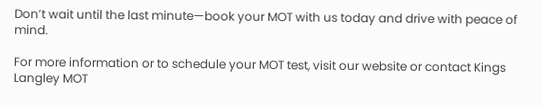Don’t wait until the last minute—book your MOT with us today and drive with peace of mind.

For more information or to schedule your MOT test, visit our website or contact Kings Langley MOT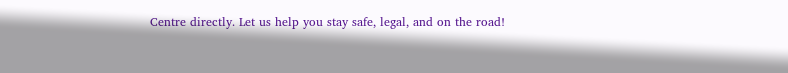Centre directly. Let us help you stay safe, legal, and on the road!